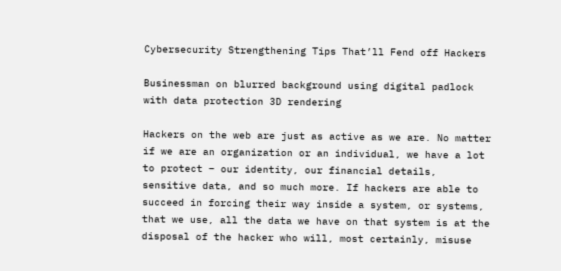Cybersecurity Strengthening Tips That’ll Fend off Hackers

Businessman on blurred background using digital padlock with data protection 3D rendering

Hackers on the web are just as active as we are. No matter if we are an organization or an individual, we have a lot to protect – our identity, our financial details, sensitive data, and so much more. If hackers are able to succeed in forcing their way inside a system, or systems, that we use, all the data we have on that system is at the disposal of the hacker who will, most certainly, misuse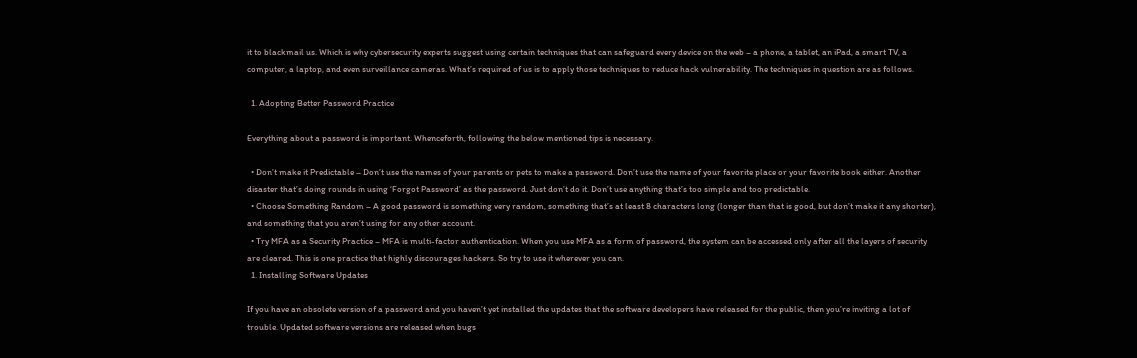it to blackmail us. Which is why cybersecurity experts suggest using certain techniques that can safeguard every device on the web – a phone, a tablet, an iPad, a smart TV, a computer, a laptop, and even surveillance cameras. What’s required of us is to apply those techniques to reduce hack vulnerability. The techniques in question are as follows.

  1. Adopting Better Password Practice

Everything about a password is important. Whenceforth, following the below mentioned tips is necessary.

  • Don’t make it Predictable – Don’t use the names of your parents or pets to make a password. Don’t use the name of your favorite place or your favorite book either. Another disaster that’s doing rounds in using ‘Forgot Password’ as the password. Just don’t do it. Don’t use anything that’s too simple and too predictable.
  • Choose Something Random – A good password is something very random, something that’s at least 8 characters long (longer than that is good, but don’t make it any shorter), and something that you aren’t using for any other account.
  • Try MFA as a Security Practice – MFA is multi-factor authentication. When you use MFA as a form of password, the system can be accessed only after all the layers of security are cleared. This is one practice that highly discourages hackers. So try to use it wherever you can.
  1. Installing Software Updates

If you have an obsolete version of a password and you haven’t yet installed the updates that the software developers have released for the public, then you’re inviting a lot of trouble. Updated software versions are released when bugs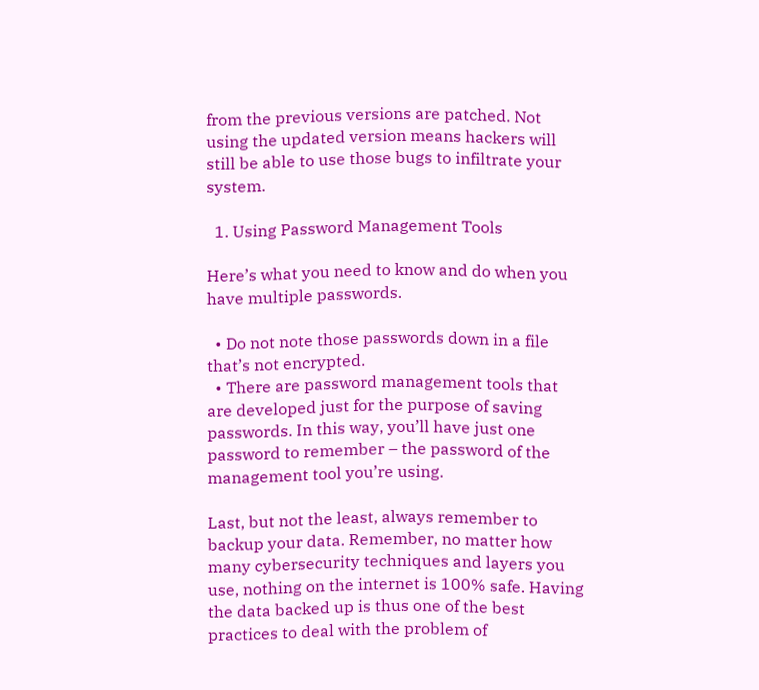from the previous versions are patched. Not using the updated version means hackers will still be able to use those bugs to infiltrate your system.

  1. Using Password Management Tools

Here’s what you need to know and do when you have multiple passwords.

  • Do not note those passwords down in a file that’s not encrypted.
  • There are password management tools that are developed just for the purpose of saving passwords. In this way, you’ll have just one password to remember – the password of the management tool you’re using.

Last, but not the least, always remember to backup your data. Remember, no matter how many cybersecurity techniques and layers you use, nothing on the internet is 100% safe. Having the data backed up is thus one of the best practices to deal with the problem of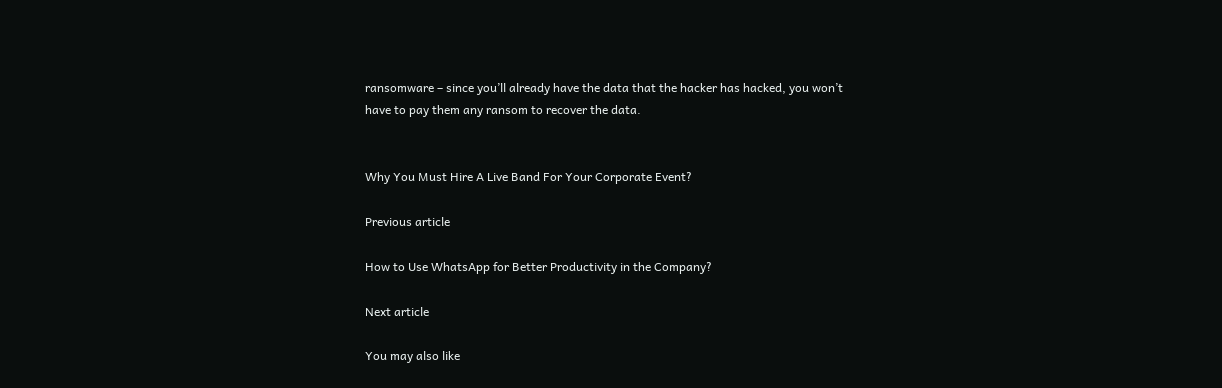ransomware – since you’ll already have the data that the hacker has hacked, you won’t have to pay them any ransom to recover the data.


Why You Must Hire A Live Band For Your Corporate Event?

Previous article

How to Use WhatsApp for Better Productivity in the Company?

Next article

You may also like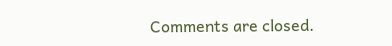Comments are closed.